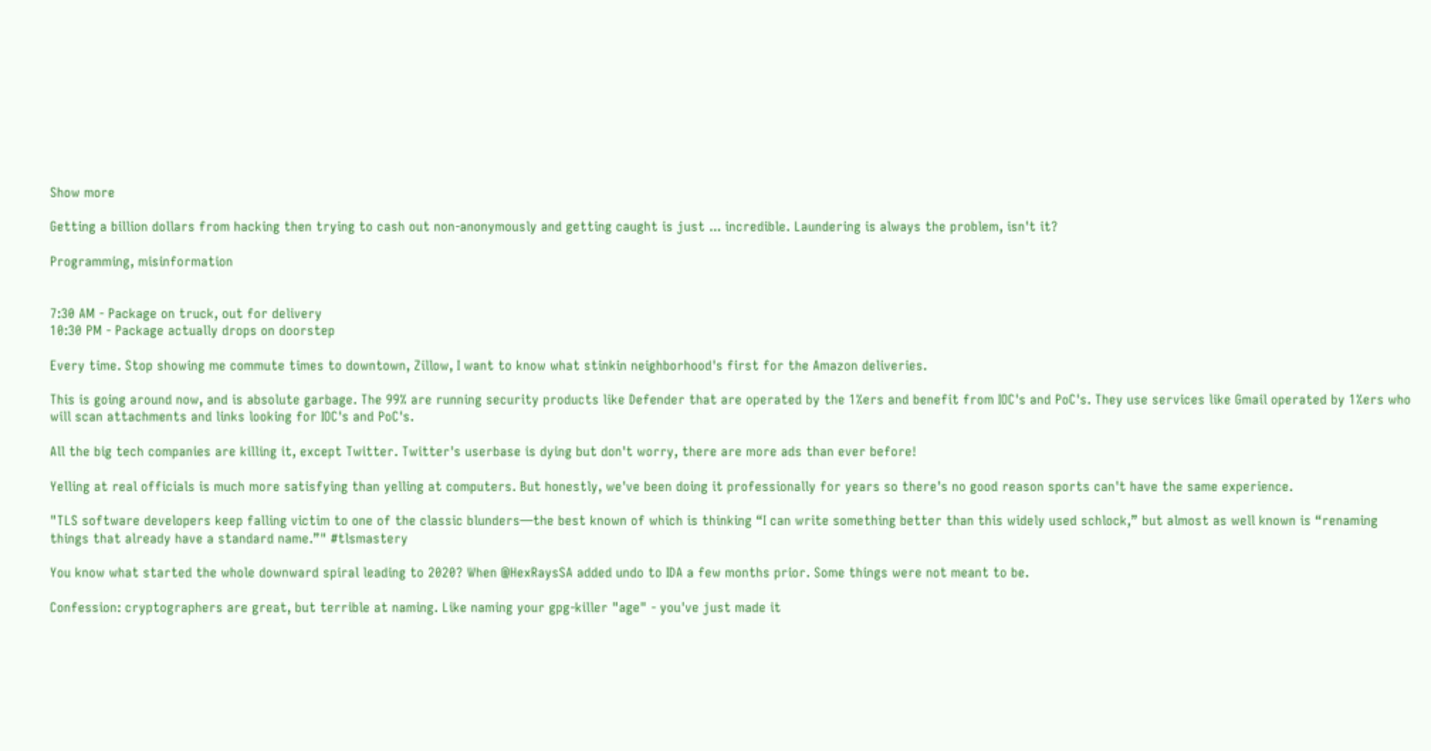Show more

Getting a billion dollars from hacking then trying to cash out non-anonymously and getting caught is just ... incredible. Laundering is always the problem, isn't it?

Programming, misinformation


7:30 AM - Package on truck, out for delivery
10:30 PM - Package actually drops on doorstep

Every time. Stop showing me commute times to downtown, Zillow, I want to know what stinkin neighborhood's first for the Amazon deliveries.

This is going around now, and is absolute garbage. The 99% are running security products like Defender that are operated by the 1%ers and benefit from IOC's and PoC's. They use services like Gmail operated by 1%ers who will scan attachments and links looking for IOC's and PoC's.

All the big tech companies are killing it, except Twitter. Twitter's userbase is dying but don't worry, there are more ads than ever before!

Yelling at real officials is much more satisfying than yelling at computers. But honestly, we've been doing it professionally for years so there's no good reason sports can't have the same experience.

"TLS software developers keep falling victim to one of the classic blunders—the best known of which is thinking “I can write something better than this widely used schlock,” but almost as well known is “renaming things that already have a standard name.”" #tlsmastery

You know what started the whole downward spiral leading to 2020? When @HexRaysSA added undo to IDA a few months prior. Some things were not meant to be.

Confession: cryptographers are great, but terrible at naming. Like naming your gpg-killer "age" - you've just made it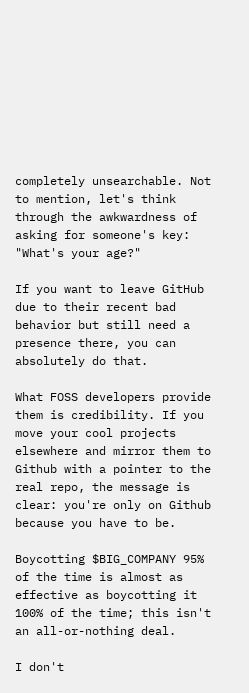completely unsearchable. Not to mention, let's think through the awkwardness of asking for someone's key: "What's your age?"

If you want to leave GitHub due to their recent bad behavior but still need a presence there, you can absolutely do that.

What FOSS developers provide them is credibility. If you move your cool projects elsewhere and mirror them to Github with a pointer to the real repo, the message is clear: you're only on Github because you have to be.

Boycotting $BIG_COMPANY 95% of the time is almost as effective as boycotting it 100% of the time; this isn't an all-or-nothing deal.

I don't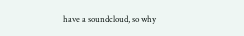have a soundcloud, so why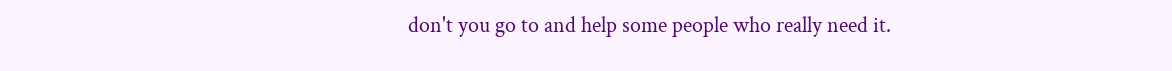don't you go to and help some people who really need it.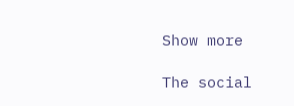Show more

The social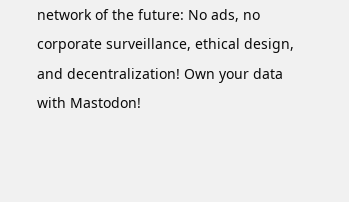network of the future: No ads, no corporate surveillance, ethical design, and decentralization! Own your data with Mastodon!